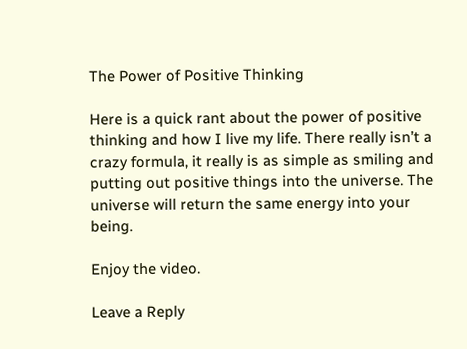The Power of Positive Thinking

Here is a quick rant about the power of positive thinking and how I live my life. There really isn’t a crazy formula, it really is as simple as smiling and putting out positive things into the universe. The universe will return the same energy into your being.

Enjoy the video.

Leave a Reply